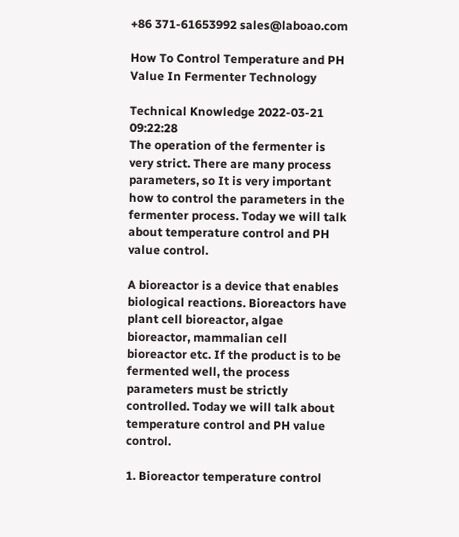+86 371-61653992 sales@laboao.com

How To Control Temperature and PH Value In Fermenter Technology

Technical Knowledge 2022-03-21 09:22:28
The operation of the fermenter is very strict. There are many process parameters, so It is very important how to control the parameters in the fermenter process. Today we will talk about temperature control and PH value control.

A bioreactor is a device that enables biological reactions. Bioreactors have plant cell bioreactor, algae bioreactor, mammalian cell bioreactor etc. If the product is to be fermented well, the process parameters must be strictly controlled. Today we will talk about temperature control and PH value control.

1. Bioreactor temperature control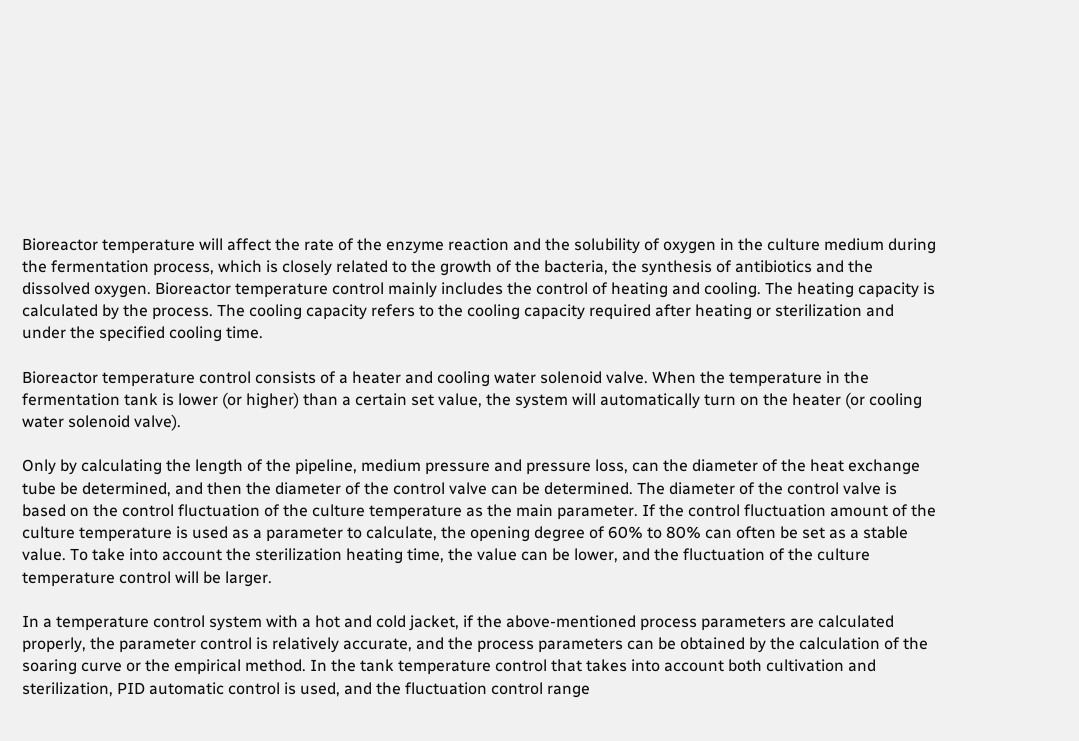Bioreactor temperature will affect the rate of the enzyme reaction and the solubility of oxygen in the culture medium during the fermentation process, which is closely related to the growth of the bacteria, the synthesis of antibiotics and the dissolved oxygen. Bioreactor temperature control mainly includes the control of heating and cooling. The heating capacity is calculated by the process. The cooling capacity refers to the cooling capacity required after heating or sterilization and under the specified cooling time.

Bioreactor temperature control consists of a heater and cooling water solenoid valve. When the temperature in the fermentation tank is lower (or higher) than a certain set value, the system will automatically turn on the heater (or cooling water solenoid valve).

Only by calculating the length of the pipeline, medium pressure and pressure loss, can the diameter of the heat exchange tube be determined, and then the diameter of the control valve can be determined. The diameter of the control valve is based on the control fluctuation of the culture temperature as the main parameter. If the control fluctuation amount of the culture temperature is used as a parameter to calculate, the opening degree of 60% to 80% can often be set as a stable value. To take into account the sterilization heating time, the value can be lower, and the fluctuation of the culture temperature control will be larger.

In a temperature control system with a hot and cold jacket, if the above-mentioned process parameters are calculated properly, the parameter control is relatively accurate, and the process parameters can be obtained by the calculation of the soaring curve or the empirical method. In the tank temperature control that takes into account both cultivation and sterilization, PID automatic control is used, and the fluctuation control range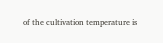of the cultivation temperature is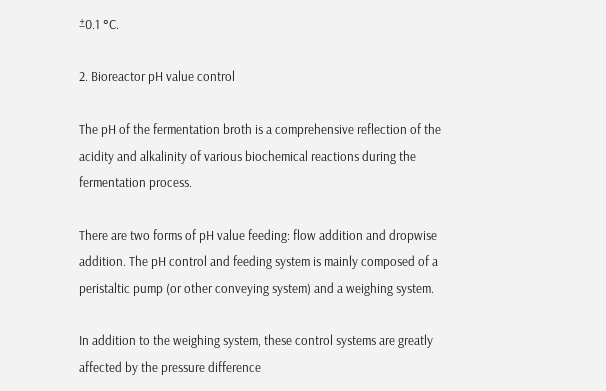±0.1 °C.

2. Bioreactor pH value control

The pH of the fermentation broth is a comprehensive reflection of the acidity and alkalinity of various biochemical reactions during the fermentation process.

There are two forms of pH value feeding: flow addition and dropwise addition. The pH control and feeding system is mainly composed of a peristaltic pump (or other conveying system) and a weighing system.

In addition to the weighing system, these control systems are greatly affected by the pressure difference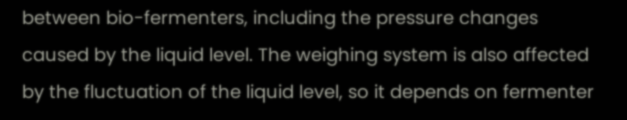between bio-fermenters, including the pressure changes caused by the liquid level. The weighing system is also affected by the fluctuation of the liquid level, so it depends on fermenter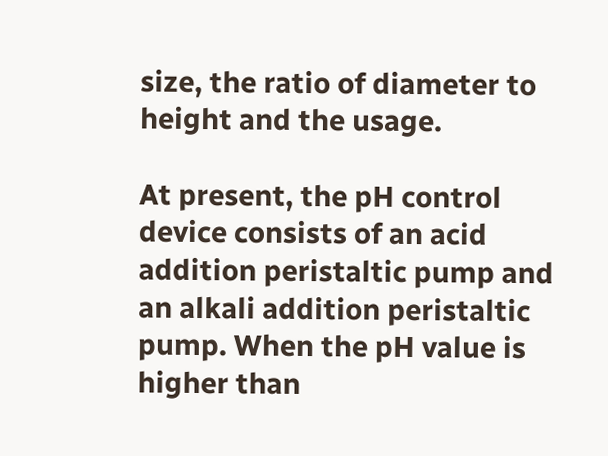size, the ratio of diameter to height and the usage.

At present, the pH control device consists of an acid addition peristaltic pump and an alkali addition peristaltic pump. When the pH value is higher than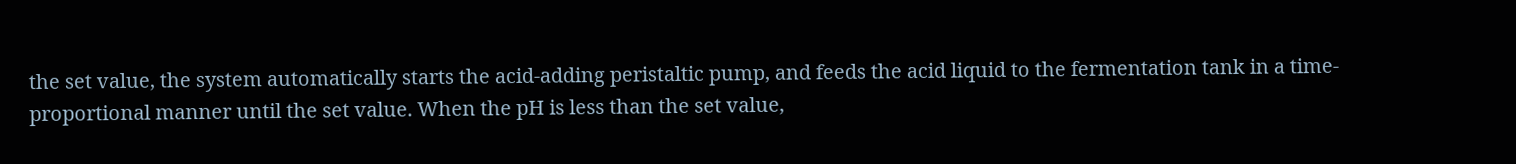the set value, the system automatically starts the acid-adding peristaltic pump, and feeds the acid liquid to the fermentation tank in a time-proportional manner until the set value. When the pH is less than the set value,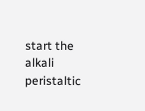start the alkali peristaltic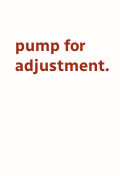pump for adjustment.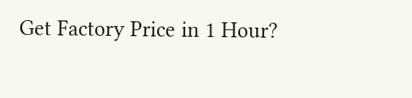Get Factory Price in 1 Hour?